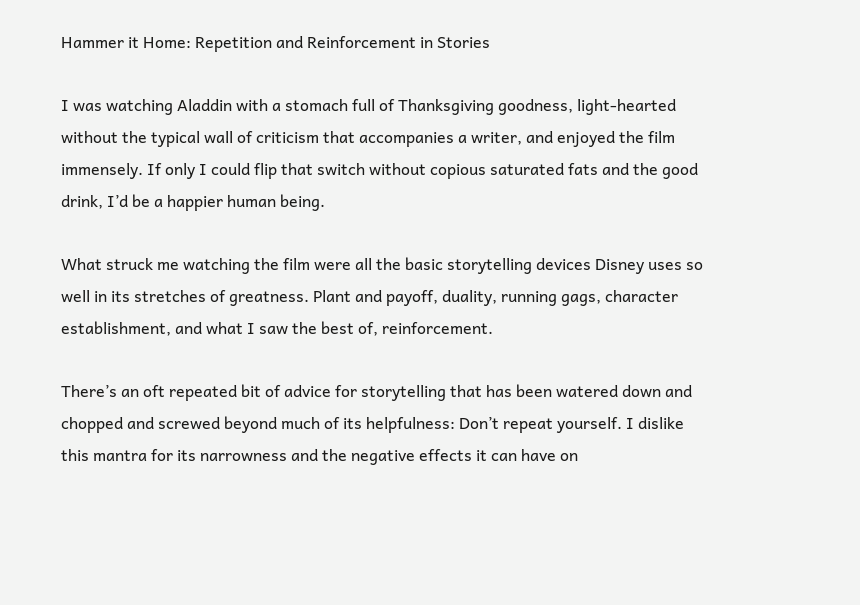Hammer it Home: Repetition and Reinforcement in Stories

I was watching Aladdin with a stomach full of Thanksgiving goodness, light-hearted without the typical wall of criticism that accompanies a writer, and enjoyed the film immensely. If only I could flip that switch without copious saturated fats and the good drink, I’d be a happier human being.

What struck me watching the film were all the basic storytelling devices Disney uses so well in its stretches of greatness. Plant and payoff, duality, running gags, character establishment, and what I saw the best of, reinforcement.

There’s an oft repeated bit of advice for storytelling that has been watered down and chopped and screwed beyond much of its helpfulness: Don’t repeat yourself. I dislike this mantra for its narrowness and the negative effects it can have on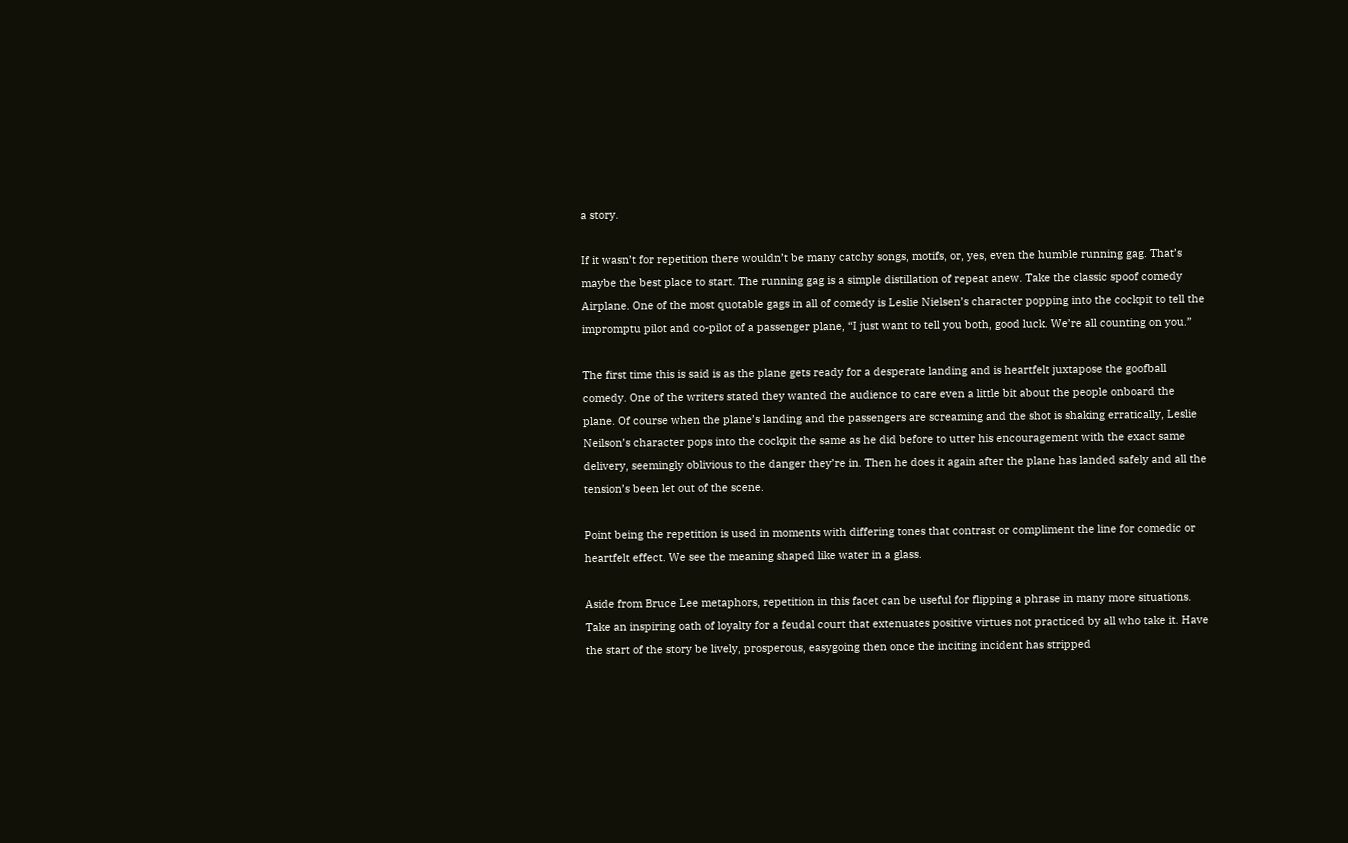a story.

If it wasn’t for repetition there wouldn’t be many catchy songs, motifs, or, yes, even the humble running gag. That’s maybe the best place to start. The running gag is a simple distillation of repeat anew. Take the classic spoof comedy Airplane. One of the most quotable gags in all of comedy is Leslie Nielsen’s character popping into the cockpit to tell the impromptu pilot and co-pilot of a passenger plane, “I just want to tell you both, good luck. We’re all counting on you.”

The first time this is said is as the plane gets ready for a desperate landing and is heartfelt juxtapose the goofball comedy. One of the writers stated they wanted the audience to care even a little bit about the people onboard the plane. Of course when the plane’s landing and the passengers are screaming and the shot is shaking erratically, Leslie Neilson’s character pops into the cockpit the same as he did before to utter his encouragement with the exact same delivery, seemingly oblivious to the danger they’re in. Then he does it again after the plane has landed safely and all the tension’s been let out of the scene.

Point being the repetition is used in moments with differing tones that contrast or compliment the line for comedic or heartfelt effect. We see the meaning shaped like water in a glass.

Aside from Bruce Lee metaphors, repetition in this facet can be useful for flipping a phrase in many more situations. Take an inspiring oath of loyalty for a feudal court that extenuates positive virtues not practiced by all who take it. Have the start of the story be lively, prosperous, easygoing then once the inciting incident has stripped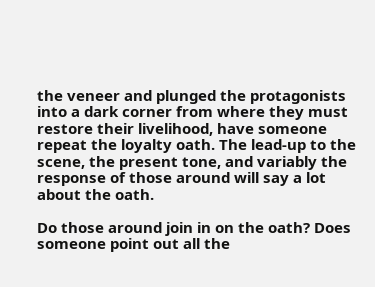the veneer and plunged the protagonists into a dark corner from where they must restore their livelihood, have someone repeat the loyalty oath. The lead-up to the scene, the present tone, and variably the response of those around will say a lot about the oath.

Do those around join in on the oath? Does someone point out all the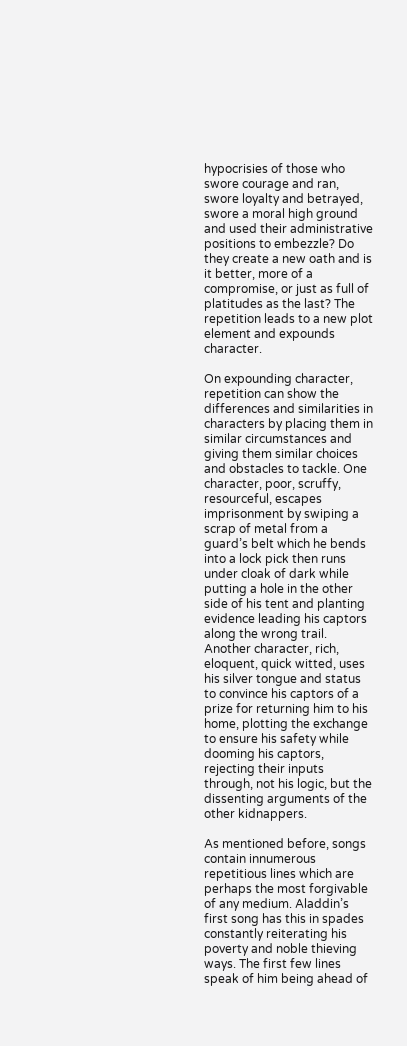hypocrisies of those who swore courage and ran, swore loyalty and betrayed, swore a moral high ground and used their administrative positions to embezzle? Do they create a new oath and is it better, more of a compromise, or just as full of platitudes as the last? The repetition leads to a new plot element and expounds character.

On expounding character, repetition can show the differences and similarities in characters by placing them in similar circumstances and giving them similar choices and obstacles to tackle. One character, poor, scruffy, resourceful, escapes imprisonment by swiping a scrap of metal from a guard’s belt which he bends into a lock pick then runs under cloak of dark while putting a hole in the other side of his tent and planting evidence leading his captors along the wrong trail. Another character, rich, eloquent, quick witted, uses his silver tongue and status to convince his captors of a prize for returning him to his home, plotting the exchange to ensure his safety while dooming his captors, rejecting their inputs through, not his logic, but the dissenting arguments of the other kidnappers.

As mentioned before, songs contain innumerous repetitious lines which are perhaps the most forgivable of any medium. Aladdin’s first song has this in spades constantly reiterating his poverty and noble thieving ways. The first few lines speak of him being ahead of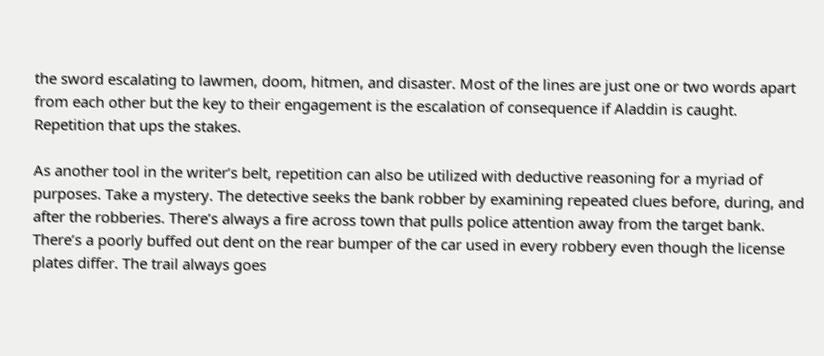the sword escalating to lawmen, doom, hitmen, and disaster. Most of the lines are just one or two words apart from each other but the key to their engagement is the escalation of consequence if Aladdin is caught. Repetition that ups the stakes.

As another tool in the writer’s belt, repetition can also be utilized with deductive reasoning for a myriad of purposes. Take a mystery. The detective seeks the bank robber by examining repeated clues before, during, and after the robberies. There’s always a fire across town that pulls police attention away from the target bank. There’s a poorly buffed out dent on the rear bumper of the car used in every robbery even though the license plates differ. The trail always goes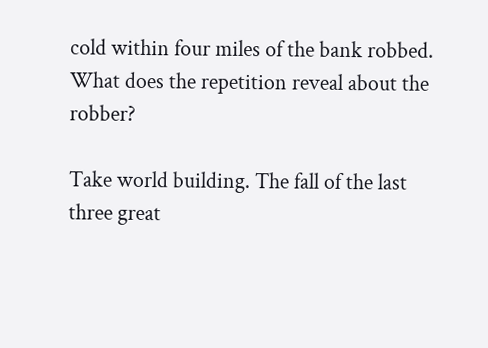cold within four miles of the bank robbed. What does the repetition reveal about the robber?

Take world building. The fall of the last three great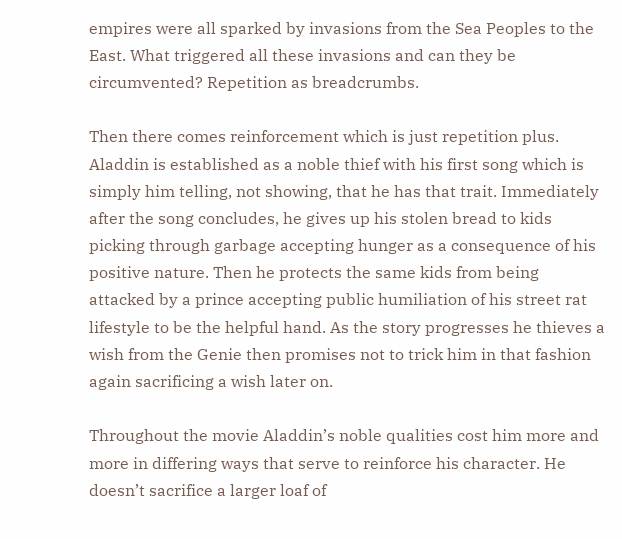empires were all sparked by invasions from the Sea Peoples to the East. What triggered all these invasions and can they be circumvented? Repetition as breadcrumbs.

Then there comes reinforcement which is just repetition plus. Aladdin is established as a noble thief with his first song which is simply him telling, not showing, that he has that trait. Immediately after the song concludes, he gives up his stolen bread to kids picking through garbage accepting hunger as a consequence of his positive nature. Then he protects the same kids from being attacked by a prince accepting public humiliation of his street rat lifestyle to be the helpful hand. As the story progresses he thieves a wish from the Genie then promises not to trick him in that fashion again sacrificing a wish later on.

Throughout the movie Aladdin’s noble qualities cost him more and more in differing ways that serve to reinforce his character. He doesn’t sacrifice a larger loaf of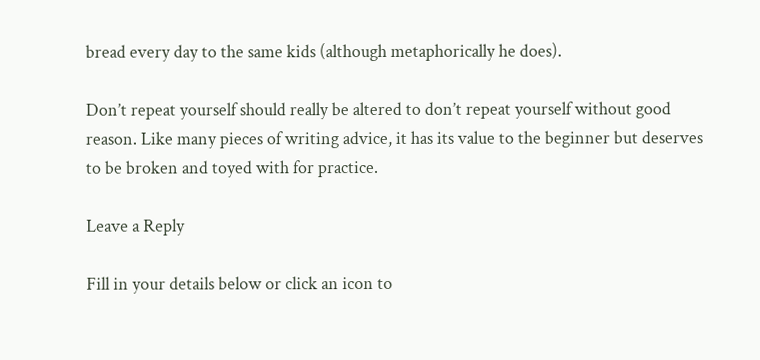bread every day to the same kids (although metaphorically he does).

Don’t repeat yourself should really be altered to don’t repeat yourself without good reason. Like many pieces of writing advice, it has its value to the beginner but deserves to be broken and toyed with for practice.

Leave a Reply

Fill in your details below or click an icon to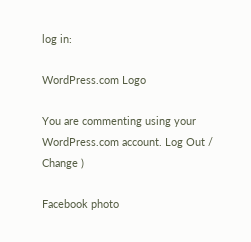log in:

WordPress.com Logo

You are commenting using your WordPress.com account. Log Out /  Change )

Facebook photo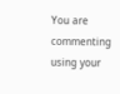You are commenting using your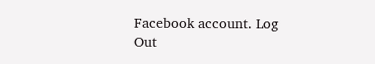Facebook account. Log Out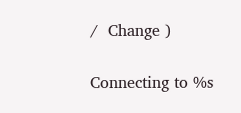/  Change )

Connecting to %s